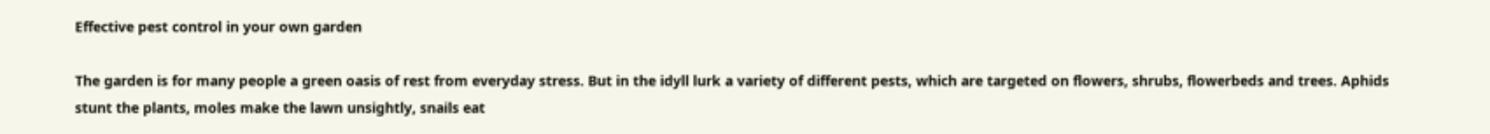Effective pest control in your own garden

The garden is for many people a green oasis of rest from everyday stress. But in the idyll lurk a variety of different pests, which are targeted on flowers, shrubs, flowerbeds and trees. Aphids stunt the plants, moles make the lawn unsightly, snails eat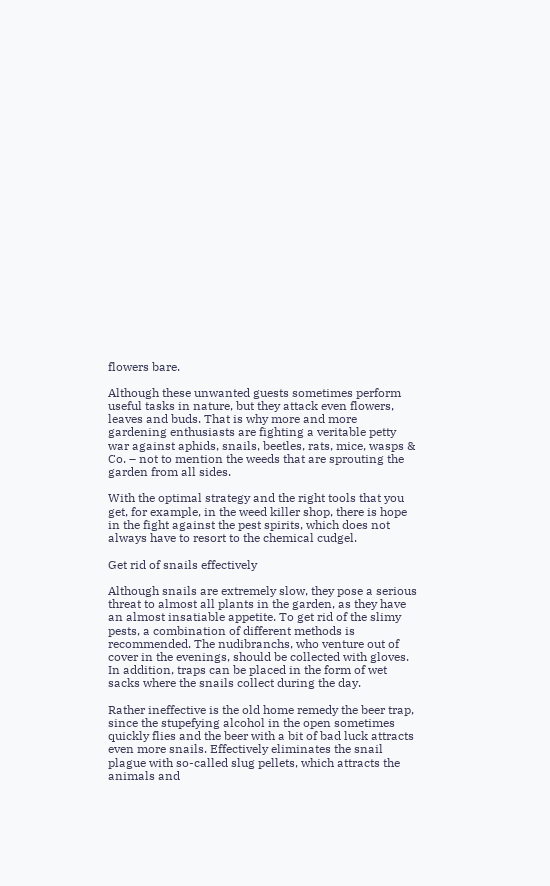flowers bare.

Although these unwanted guests sometimes perform useful tasks in nature, but they attack even flowers, leaves and buds. That is why more and more gardening enthusiasts are fighting a veritable petty war against aphids, snails, beetles, rats, mice, wasps & Co. – not to mention the weeds that are sprouting the garden from all sides.

With the optimal strategy and the right tools that you get, for example, in the weed killer shop, there is hope in the fight against the pest spirits, which does not always have to resort to the chemical cudgel.

Get rid of snails effectively

Although snails are extremely slow, they pose a serious threat to almost all plants in the garden, as they have an almost insatiable appetite. To get rid of the slimy pests, a combination of different methods is recommended. The nudibranchs, who venture out of cover in the evenings, should be collected with gloves. In addition, traps can be placed in the form of wet sacks where the snails collect during the day.

Rather ineffective is the old home remedy the beer trap, since the stupefying alcohol in the open sometimes quickly flies and the beer with a bit of bad luck attracts even more snails. Effectively eliminates the snail plague with so-called slug pellets, which attracts the animals and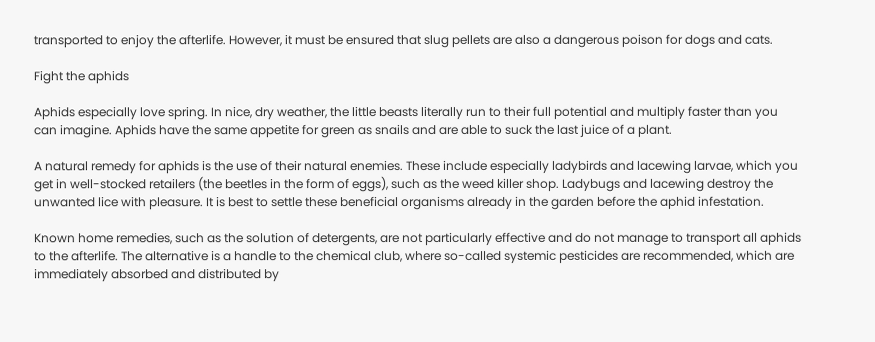transported to enjoy the afterlife. However, it must be ensured that slug pellets are also a dangerous poison for dogs and cats.

Fight the aphids

Aphids especially love spring. In nice, dry weather, the little beasts literally run to their full potential and multiply faster than you can imagine. Aphids have the same appetite for green as snails and are able to suck the last juice of a plant.

A natural remedy for aphids is the use of their natural enemies. These include especially ladybirds and lacewing larvae, which you get in well-stocked retailers (the beetles in the form of eggs), such as the weed killer shop. Ladybugs and lacewing destroy the unwanted lice with pleasure. It is best to settle these beneficial organisms already in the garden before the aphid infestation.

Known home remedies, such as the solution of detergents, are not particularly effective and do not manage to transport all aphids to the afterlife. The alternative is a handle to the chemical club, where so-called systemic pesticides are recommended, which are immediately absorbed and distributed by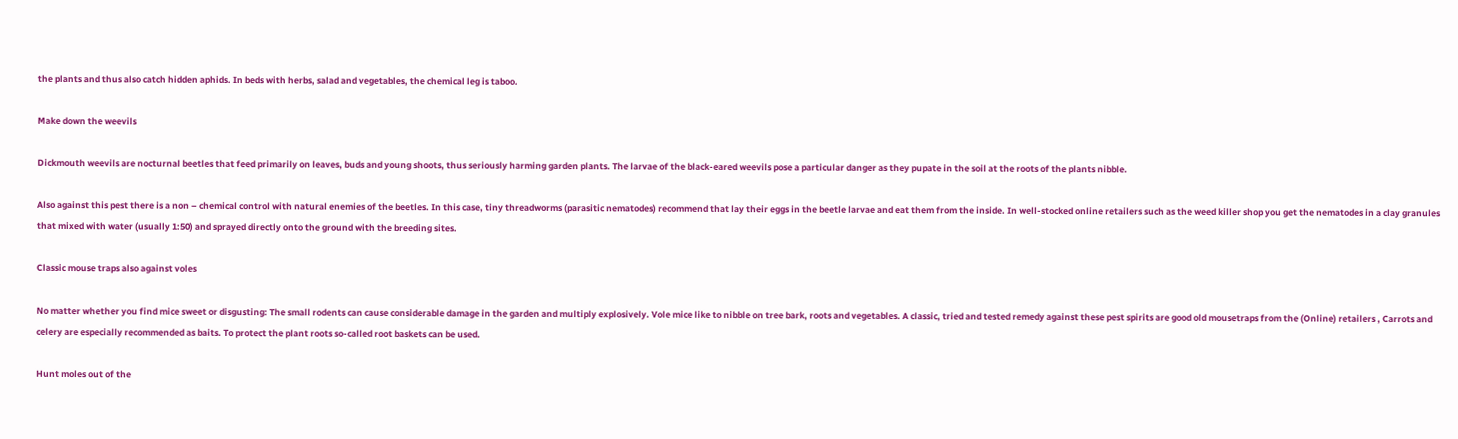the plants and thus also catch hidden aphids. In beds with herbs, salad and vegetables, the chemical leg is taboo.

Make down the weevils

Dickmouth weevils are nocturnal beetles that feed primarily on leaves, buds and young shoots, thus seriously harming garden plants. The larvae of the black-eared weevils pose a particular danger as they pupate in the soil at the roots of the plants nibble.

Also against this pest there is a non – chemical control with natural enemies of the beetles. In this case, tiny threadworms (parasitic nematodes) recommend that lay their eggs in the beetle larvae and eat them from the inside. In well-stocked online retailers such as the weed killer shop you get the nematodes in a clay granules that mixed with water (usually 1:50) and sprayed directly onto the ground with the breeding sites.

Classic mouse traps also against voles

No matter whether you find mice sweet or disgusting: The small rodents can cause considerable damage in the garden and multiply explosively. Vole mice like to nibble on tree bark, roots and vegetables. A classic, tried and tested remedy against these pest spirits are good old mousetraps from the (Online) retailers , Carrots and celery are especially recommended as baits. To protect the plant roots so-called root baskets can be used.

Hunt moles out of the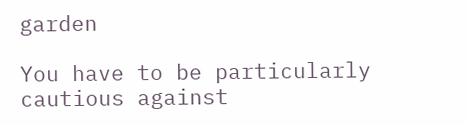garden

You have to be particularly cautious against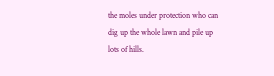the moles under protection who can dig up the whole lawn and pile up lots of hills.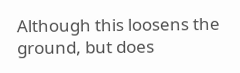Although this loosens the ground, but does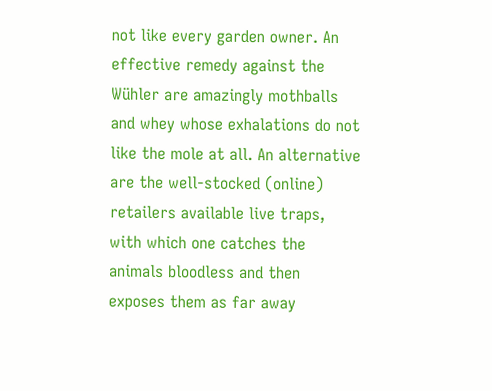not like every garden owner. An effective remedy against the Wühler are amazingly mothballs and whey whose exhalations do not like the mole at all. An alternative are the well-stocked (online) retailers available live traps, with which one catches the animals bloodless and then exposes them as far away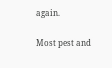again.

Most pest and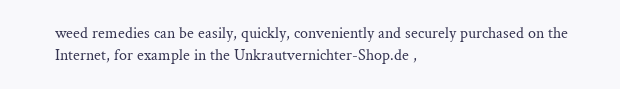weed remedies can be easily, quickly, conveniently and securely purchased on the Internet, for example in the Unkrautvernichter-Shop.de ,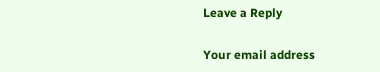Leave a Reply

Your email address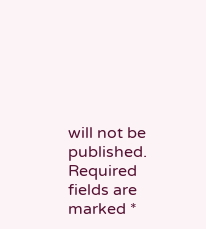will not be published. Required fields are marked *